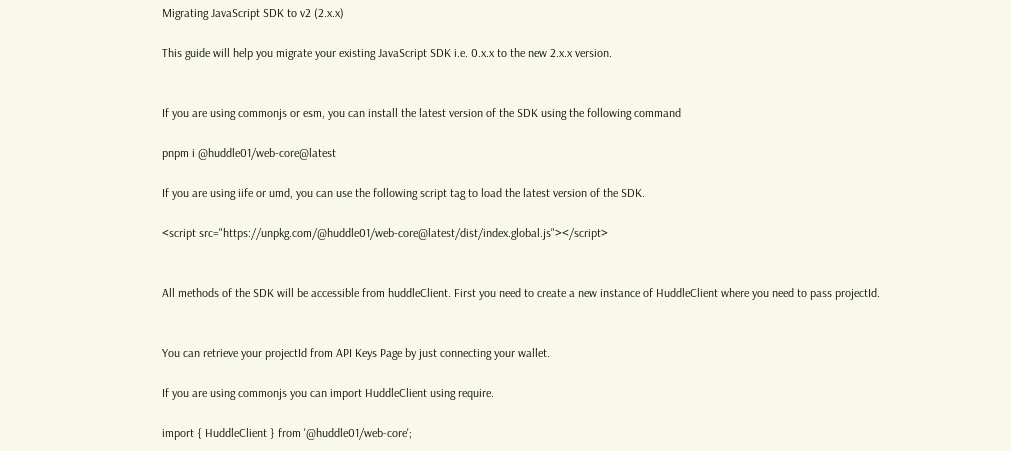Migrating JavaScript SDK to v2 (2.x.x)

This guide will help you migrate your existing JavaScript SDK i.e. 0.x.x to the new 2.x.x version.


If you are using commonjs or esm, you can install the latest version of the SDK using the following command

pnpm i @huddle01/web-core@latest

If you are using iife or umd, you can use the following script tag to load the latest version of the SDK.

<script src="https://unpkg.com/@huddle01/web-core@latest/dist/index.global.js"></script>


All methods of the SDK will be accessible from huddleClient. First you need to create a new instance of HuddleClient where you need to pass projectId.


You can retrieve your projectId from API Keys Page by just connecting your wallet.

If you are using commonjs you can import HuddleClient using require.

import { HuddleClient } from '@huddle01/web-core';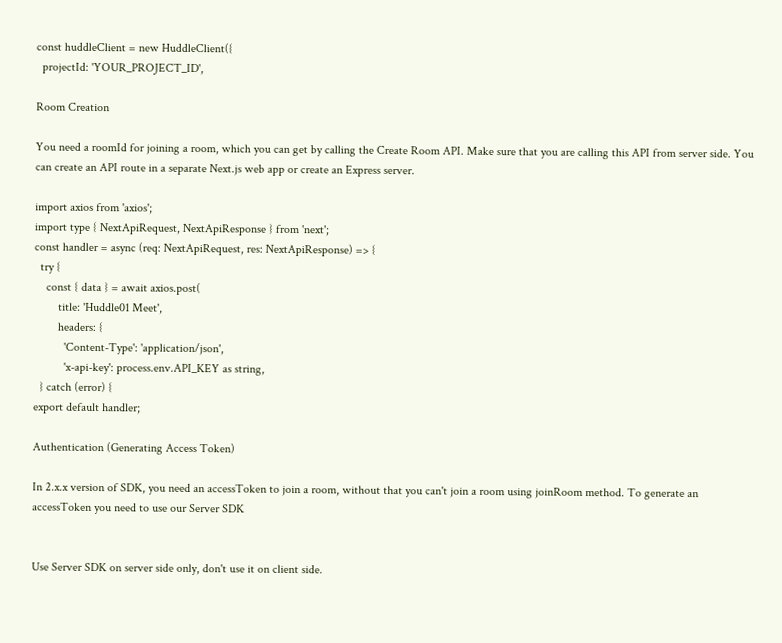const huddleClient = new HuddleClient({
  projectId: 'YOUR_PROJECT_ID',

Room Creation

You need a roomId for joining a room, which you can get by calling the Create Room API. Make sure that you are calling this API from server side. You can create an API route in a separate Next.js web app or create an Express server.

import axios from 'axios';
import type { NextApiRequest, NextApiResponse } from 'next';
const handler = async (req: NextApiRequest, res: NextApiResponse) => {
  try {
    const { data } = await axios.post(
        title: 'Huddle01 Meet',
        headers: {
          'Content-Type': 'application/json',
          'x-api-key': process.env.API_KEY as string,
  } catch (error) {
export default handler;

Authentication (Generating Access Token)

In 2.x.x version of SDK, you need an accessToken to join a room, without that you can't join a room using joinRoom method. To generate an accessToken you need to use our Server SDK


Use Server SDK on server side only, don't use it on client side.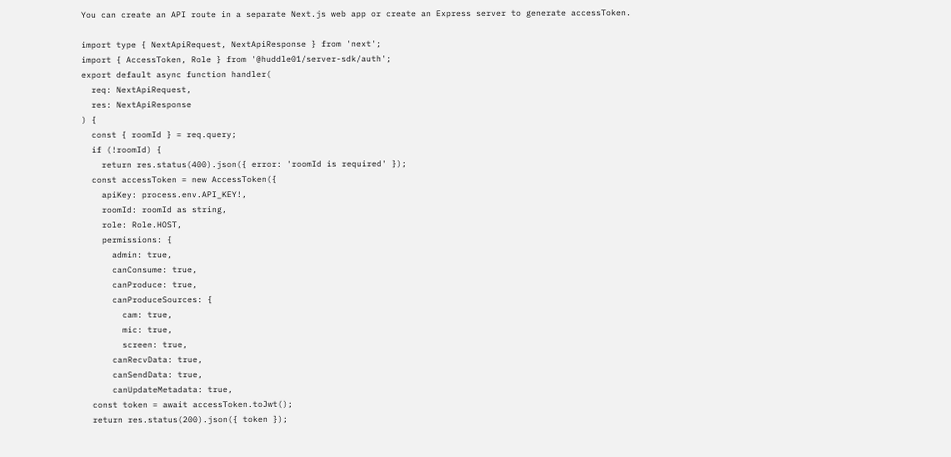You can create an API route in a separate Next.js web app or create an Express server to generate accessToken.

import type { NextApiRequest, NextApiResponse } from 'next';
import { AccessToken, Role } from '@huddle01/server-sdk/auth';
export default async function handler(
  req: NextApiRequest,
  res: NextApiResponse
) {
  const { roomId } = req.query;
  if (!roomId) {
    return res.status(400).json({ error: 'roomId is required' });
  const accessToken = new AccessToken({
    apiKey: process.env.API_KEY!,
    roomId: roomId as string,
    role: Role.HOST,
    permissions: {
      admin: true,
      canConsume: true,
      canProduce: true,
      canProduceSources: {
        cam: true,
        mic: true,
        screen: true,
      canRecvData: true,
      canSendData: true,
      canUpdateMetadata: true,
  const token = await accessToken.toJwt();
  return res.status(200).json({ token });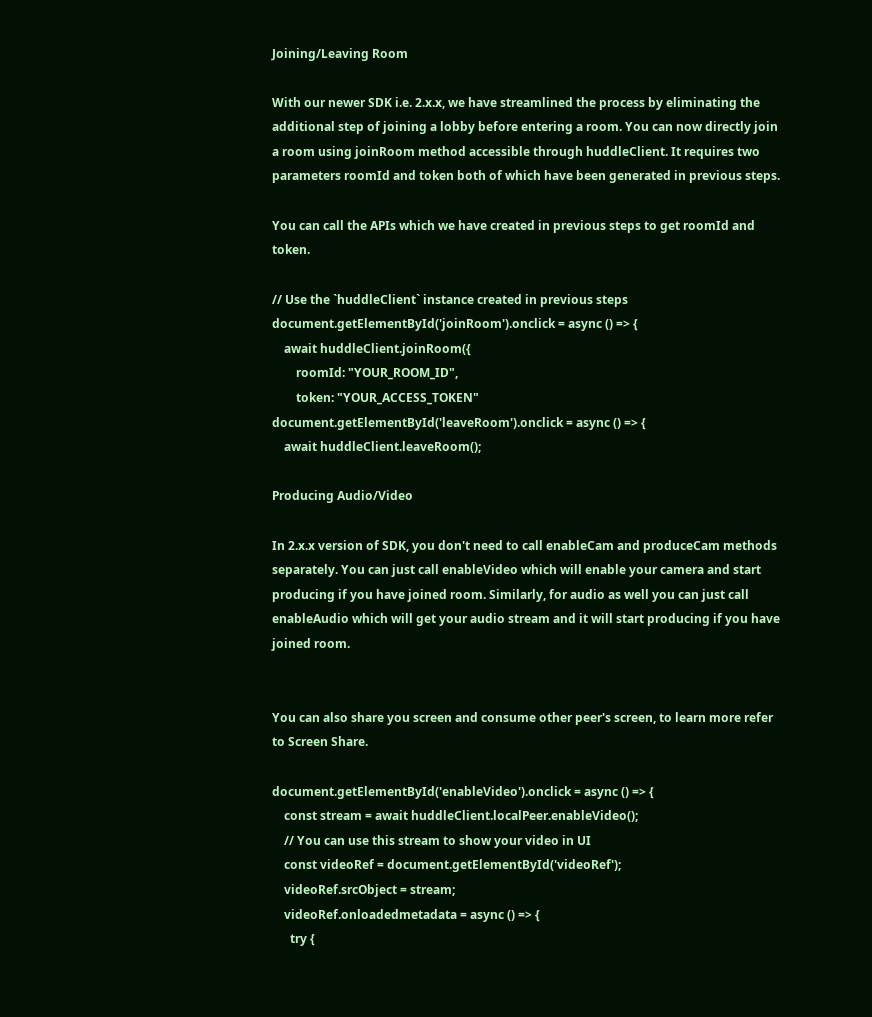Joining/Leaving Room

With our newer SDK i.e. 2.x.x, we have streamlined the process by eliminating the additional step of joining a lobby before entering a room. You can now directly join a room using joinRoom method accessible through huddleClient. It requires two parameters roomId and token both of which have been generated in previous steps.

You can call the APIs which we have created in previous steps to get roomId and token.

// Use the `huddleClient` instance created in previous steps
document.getElementById('joinRoom').onclick = async () => {
    await huddleClient.joinRoom({
        roomId: "YOUR_ROOM_ID",
        token: "YOUR_ACCESS_TOKEN"
document.getElementById('leaveRoom').onclick = async () => {
    await huddleClient.leaveRoom();

Producing Audio/Video

In 2.x.x version of SDK, you don't need to call enableCam and produceCam methods separately. You can just call enableVideo which will enable your camera and start producing if you have joined room. Similarly, for audio as well you can just call enableAudio which will get your audio stream and it will start producing if you have joined room.


You can also share you screen and consume other peer's screen, to learn more refer to Screen Share.

document.getElementById('enableVideo').onclick = async () => {
    const stream = await huddleClient.localPeer.enableVideo();
    // You can use this stream to show your video in UI
    const videoRef = document.getElementById('videoRef');
    videoRef.srcObject = stream;
    videoRef.onloadedmetadata = async () => {
      try {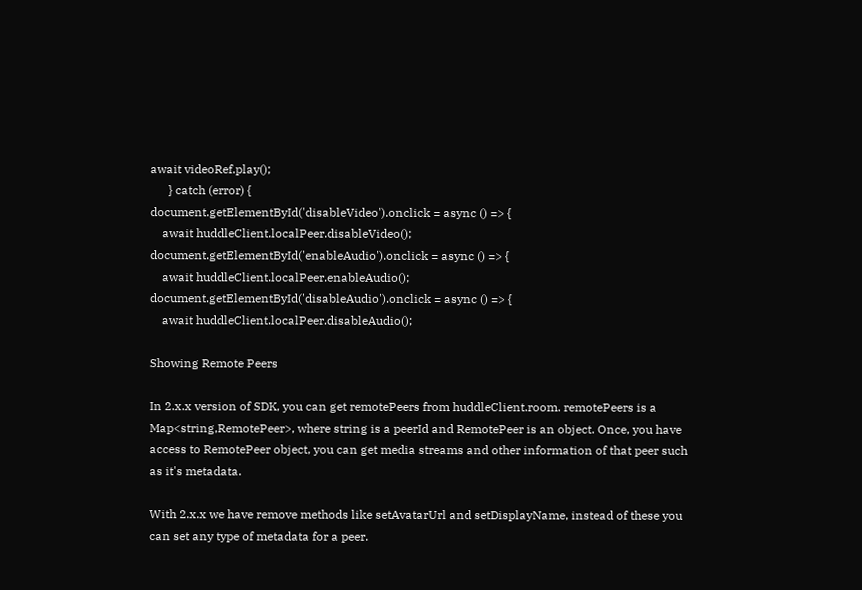await videoRef.play();
      } catch (error) {
document.getElementById('disableVideo').onclick = async () => {
    await huddleClient.localPeer.disableVideo();
document.getElementById('enableAudio').onclick = async () => {
    await huddleClient.localPeer.enableAudio();
document.getElementById('disableAudio').onclick = async () => {
    await huddleClient.localPeer.disableAudio();

Showing Remote Peers

In 2.x.x version of SDK, you can get remotePeers from huddleClient.room. remotePeers is a Map<string,RemotePeer>, where string is a peerId and RemotePeer is an object. Once, you have access to RemotePeer object, you can get media streams and other information of that peer such as it's metadata.

With 2.x.x we have remove methods like setAvatarUrl and setDisplayName, instead of these you can set any type of metadata for a peer.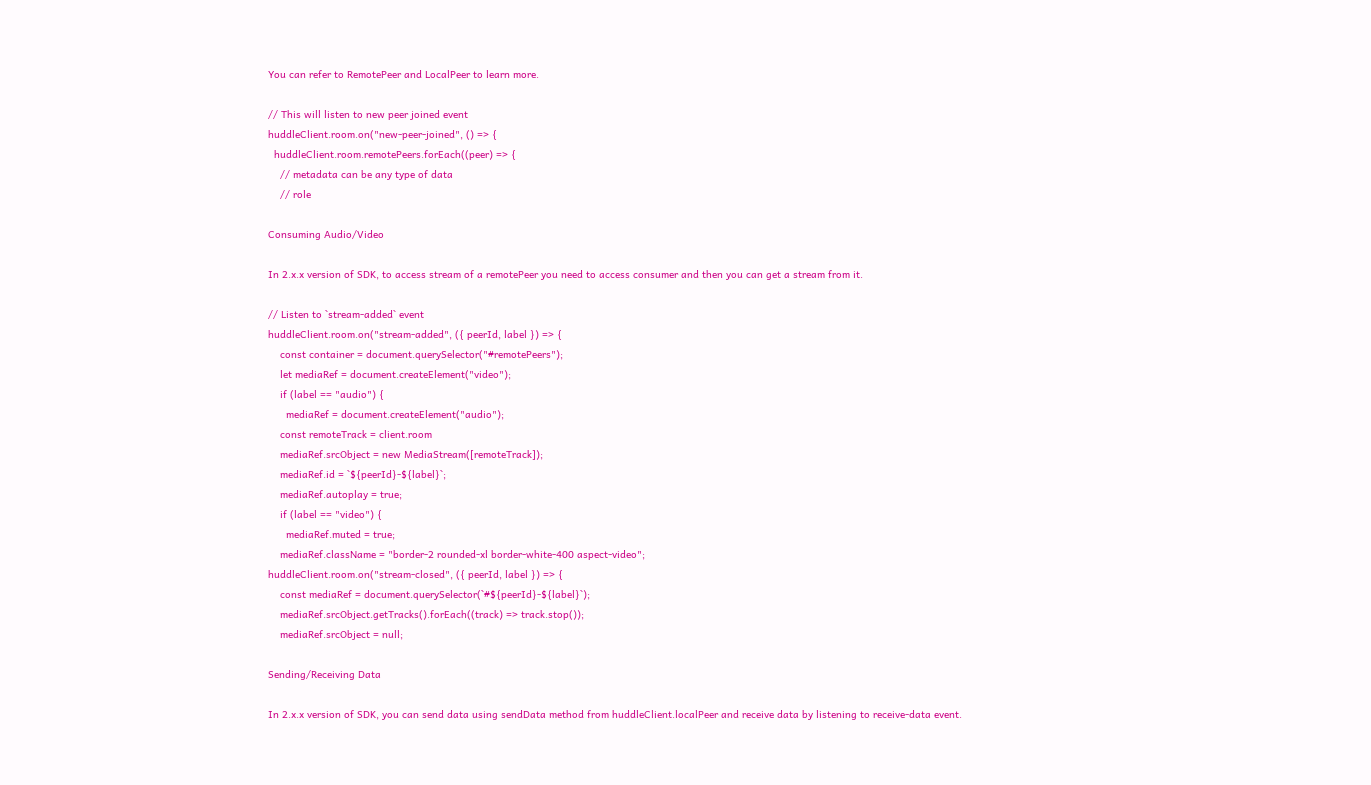You can refer to RemotePeer and LocalPeer to learn more.

// This will listen to new peer joined event
huddleClient.room.on("new-peer-joined", () => {
  huddleClient.room.remotePeers.forEach((peer) => {
    // metadata can be any type of data
    // role

Consuming Audio/Video

In 2.x.x version of SDK, to access stream of a remotePeer you need to access consumer and then you can get a stream from it.

// Listen to `stream-added` event
huddleClient.room.on("stream-added", ({ peerId, label }) => {
    const container = document.querySelector("#remotePeers");
    let mediaRef = document.createElement("video");
    if (label == "audio") {
      mediaRef = document.createElement("audio");
    const remoteTrack = client.room
    mediaRef.srcObject = new MediaStream([remoteTrack]);
    mediaRef.id = `${peerId}-${label}`;
    mediaRef.autoplay = true;
    if (label == "video") {
      mediaRef.muted = true;
    mediaRef.className = "border-2 rounded-xl border-white-400 aspect-video";
huddleClient.room.on("stream-closed", ({ peerId, label }) => {
    const mediaRef = document.querySelector(`#${peerId}-${label}`);
    mediaRef.srcObject.getTracks().forEach((track) => track.stop());
    mediaRef.srcObject = null;

Sending/Receiving Data

In 2.x.x version of SDK, you can send data using sendData method from huddleClient.localPeer and receive data by listening to receive-data event.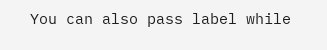You can also pass label while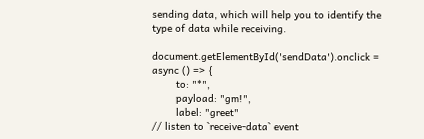sending data, which will help you to identify the type of data while receiving.

document.getElementById('sendData').onclick = async () => {
        to: "*",
        payload: "gm!",
        label: "greet"
// listen to `receive-data` event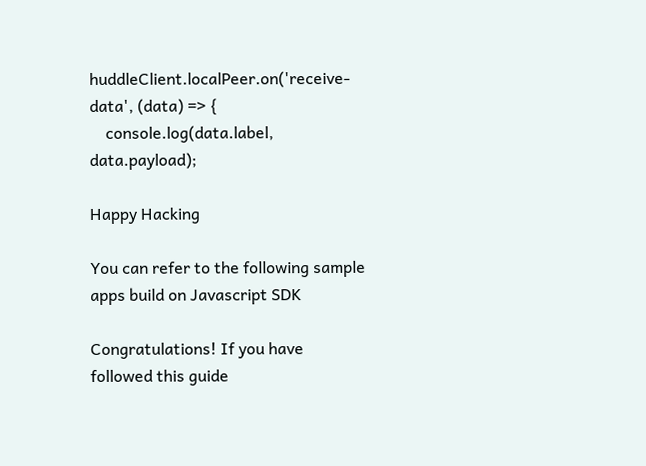huddleClient.localPeer.on('receive-data', (data) => {
    console.log(data.label, data.payload);

Happy Hacking

You can refer to the following sample apps build on Javascript SDK

Congratulations! If you have followed this guide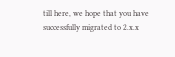till here, we hope that you have successfully migrated to 2.x.x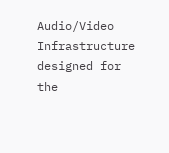Audio/Video Infrastructure designed for the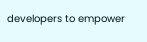developers to empower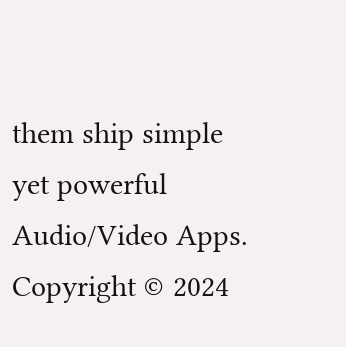them ship simple yet powerful Audio/Video Apps.
Copyright © 2024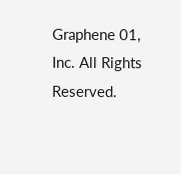Graphene 01, Inc. All Rights Reserved.